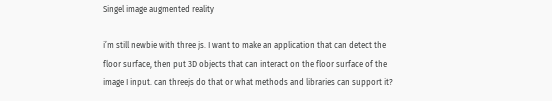Singel image augmented reality

i’m still newbie with three js. I want to make an application that can detect the floor surface, then put 3D objects that can interact on the floor surface of the image I input. can threejs do that or what methods and libraries can support it?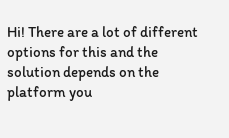Hi! There are a lot of different options for this and the solution depends on the platform you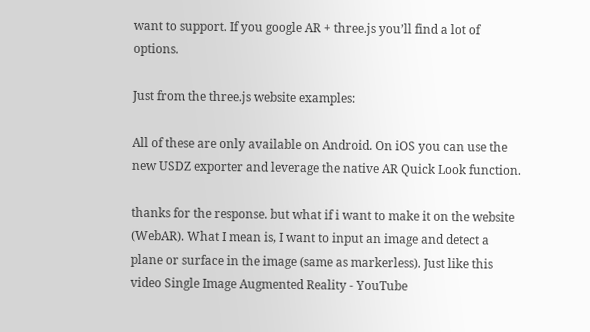want to support. If you google AR + three.js you’ll find a lot of options.

Just from the three.js website examples:

All of these are only available on Android. On iOS you can use the new USDZ exporter and leverage the native AR Quick Look function.

thanks for the response. but what if i want to make it on the website (WebAR). What I mean is, I want to input an image and detect a plane or surface in the image (same as markerless). Just like this video Single Image Augmented Reality - YouTube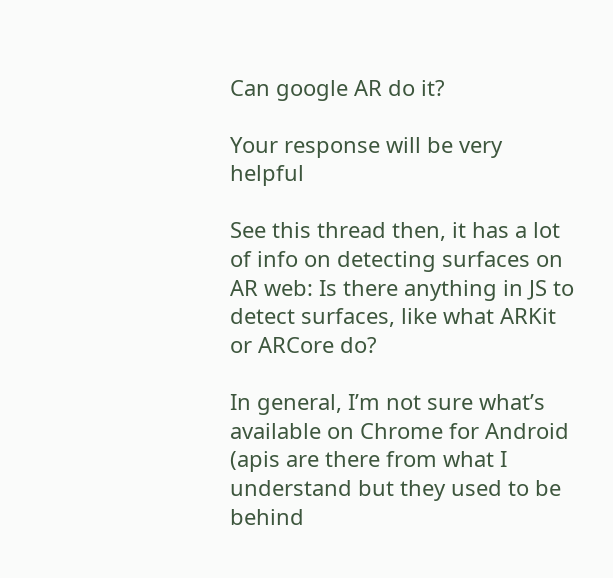Can google AR do it?

Your response will be very helpful

See this thread then, it has a lot of info on detecting surfaces on AR web: Is there anything in JS to detect surfaces, like what ARKit or ARCore do?

In general, I’m not sure what’s available on Chrome for Android (apis are there from what I understand but they used to be behind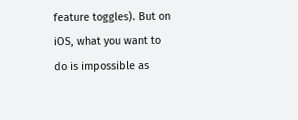feature toggles). But on iOS, what you want to do is impossible as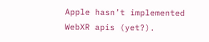Apple hasn’t implemented WebXR apis (yet?).